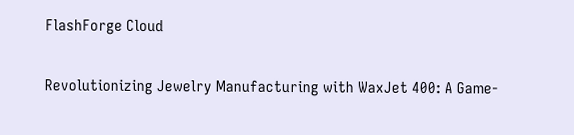FlashForge Cloud

Revolutionizing Jewelry Manufacturing with WaxJet 400: A Game-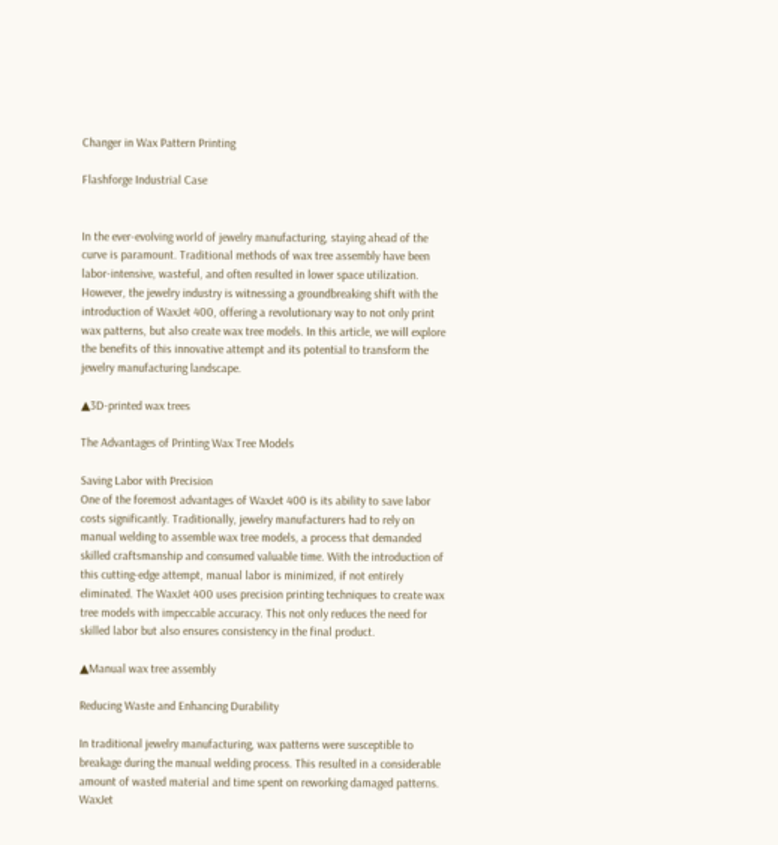Changer in Wax Pattern Printing

Flashforge Industrial Case


In the ever-evolving world of jewelry manufacturing, staying ahead of the curve is paramount. Traditional methods of wax tree assembly have been labor-intensive, wasteful, and often resulted in lower space utilization. However, the jewelry industry is witnessing a groundbreaking shift with the introduction of WaxJet 400, offering a revolutionary way to not only print wax patterns, but also create wax tree models. In this article, we will explore the benefits of this innovative attempt and its potential to transform the jewelry manufacturing landscape.

▲3D-printed wax trees

The Advantages of Printing Wax Tree Models

Saving Labor with Precision
One of the foremost advantages of WaxJet 400 is its ability to save labor costs significantly. Traditionally, jewelry manufacturers had to rely on manual welding to assemble wax tree models, a process that demanded skilled craftsmanship and consumed valuable time. With the introduction of this cutting-edge attempt, manual labor is minimized, if not entirely eliminated. The WaxJet 400 uses precision printing techniques to create wax tree models with impeccable accuracy. This not only reduces the need for skilled labor but also ensures consistency in the final product.

▲Manual wax tree assembly

Reducing Waste and Enhancing Durability

In traditional jewelry manufacturing, wax patterns were susceptible to breakage during the manual welding process. This resulted in a considerable amount of wasted material and time spent on reworking damaged patterns. WaxJet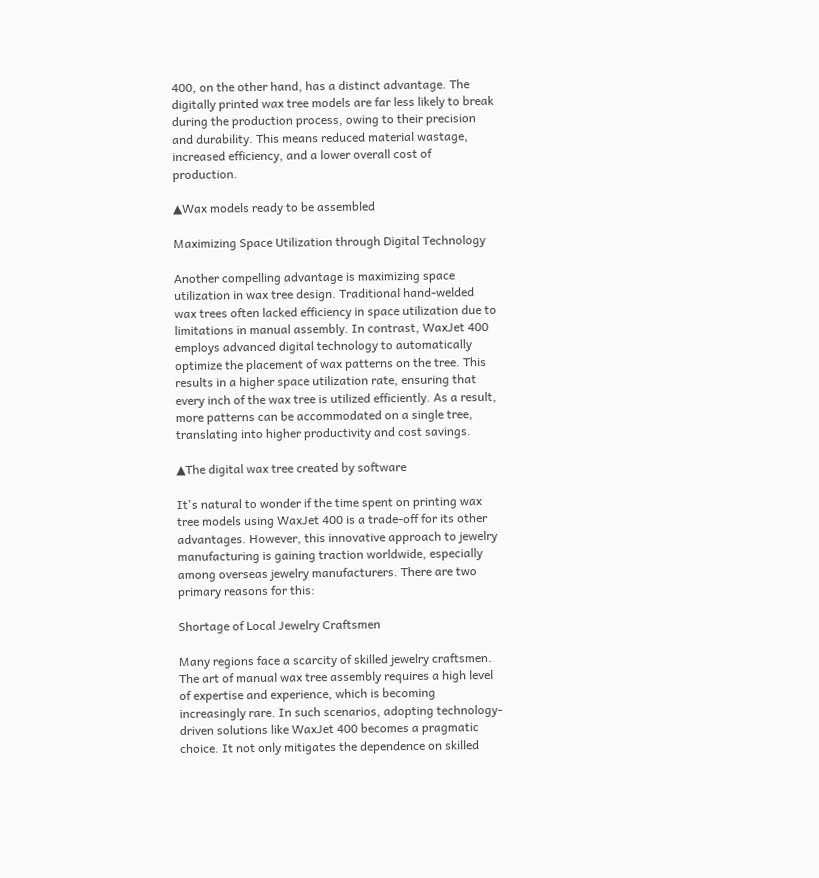400, on the other hand, has a distinct advantage. The digitally printed wax tree models are far less likely to break during the production process, owing to their precision and durability. This means reduced material wastage, increased efficiency, and a lower overall cost of production.

▲Wax models ready to be assembled

Maximizing Space Utilization through Digital Technology

Another compelling advantage is maximizing space utilization in wax tree design. Traditional hand-welded wax trees often lacked efficiency in space utilization due to limitations in manual assembly. In contrast, WaxJet 400 employs advanced digital technology to automatically optimize the placement of wax patterns on the tree. This results in a higher space utilization rate, ensuring that every inch of the wax tree is utilized efficiently. As a result, more patterns can be accommodated on a single tree, translating into higher productivity and cost savings.

▲The digital wax tree created by software

It's natural to wonder if the time spent on printing wax tree models using WaxJet 400 is a trade-off for its other advantages. However, this innovative approach to jewelry manufacturing is gaining traction worldwide, especially among overseas jewelry manufacturers. There are two primary reasons for this:

Shortage of Local Jewelry Craftsmen

Many regions face a scarcity of skilled jewelry craftsmen. The art of manual wax tree assembly requires a high level of expertise and experience, which is becoming increasingly rare. In such scenarios, adopting technology-driven solutions like WaxJet 400 becomes a pragmatic choice. It not only mitigates the dependence on skilled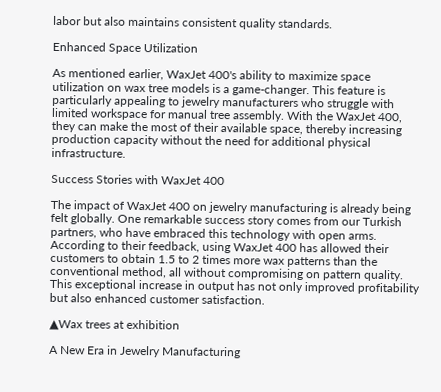labor but also maintains consistent quality standards.

Enhanced Space Utilization

As mentioned earlier, WaxJet 400's ability to maximize space utilization on wax tree models is a game-changer. This feature is particularly appealing to jewelry manufacturers who struggle with limited workspace for manual tree assembly. With the WaxJet 400, they can make the most of their available space, thereby increasing production capacity without the need for additional physical infrastructure.

Success Stories with WaxJet 400

The impact of WaxJet 400 on jewelry manufacturing is already being felt globally. One remarkable success story comes from our Turkish partners, who have embraced this technology with open arms. According to their feedback, using WaxJet 400 has allowed their customers to obtain 1.5 to 2 times more wax patterns than the conventional method, all without compromising on pattern quality. This exceptional increase in output has not only improved profitability but also enhanced customer satisfaction.

▲Wax trees at exhibition

A New Era in Jewelry Manufacturing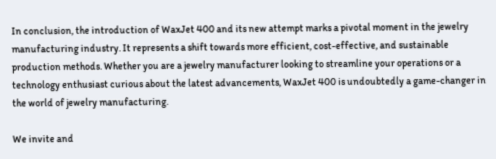In conclusion, the introduction of WaxJet 400 and its new attempt marks a pivotal moment in the jewelry manufacturing industry. It represents a shift towards more efficient, cost-effective, and sustainable production methods. Whether you are a jewelry manufacturer looking to streamline your operations or a technology enthusiast curious about the latest advancements, WaxJet 400 is undoubtedly a game-changer in the world of jewelry manufacturing.

We invite and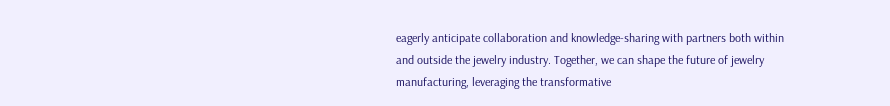eagerly anticipate collaboration and knowledge-sharing with partners both within and outside the jewelry industry. Together, we can shape the future of jewelry manufacturing, leveraging the transformative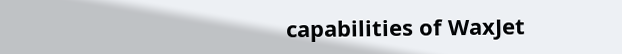capabilities of WaxJet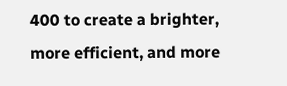400 to create a brighter, more efficient, and more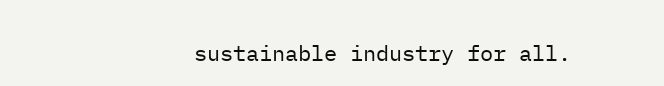sustainable industry for all.